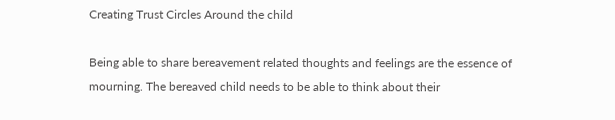Creating Trust Circles Around the child

Being able to share bereavement related thoughts and feelings are the essence of mourning. The bereaved child needs to be able to think about their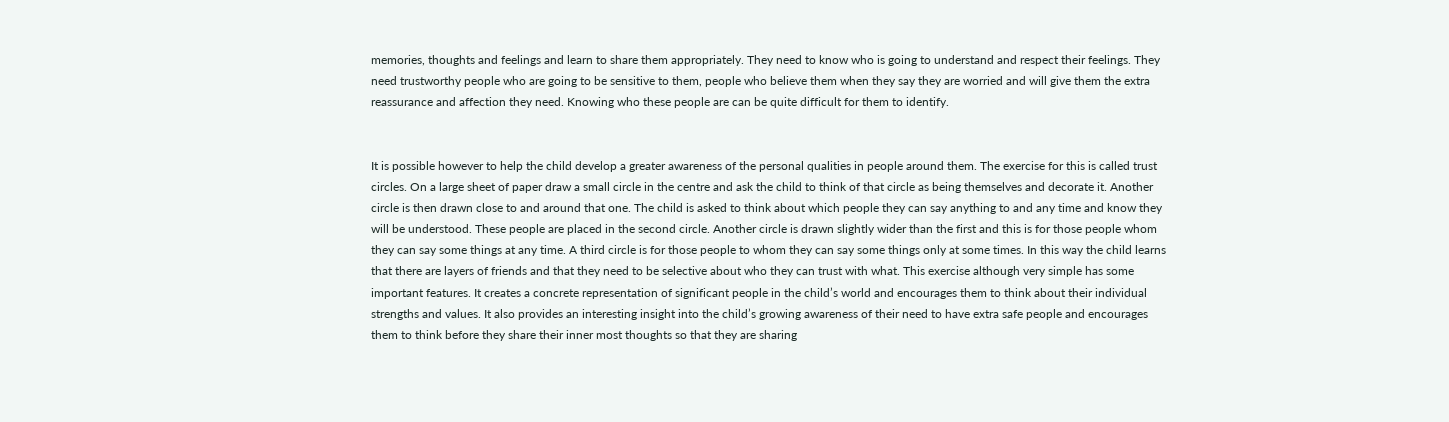memories, thoughts and feelings and learn to share them appropriately. They need to know who is going to understand and respect their feelings. They need trustworthy people who are going to be sensitive to them, people who believe them when they say they are worried and will give them the extra reassurance and affection they need. Knowing who these people are can be quite difficult for them to identify.


It is possible however to help the child develop a greater awareness of the personal qualities in people around them. The exercise for this is called trust circles. On a large sheet of paper draw a small circle in the centre and ask the child to think of that circle as being themselves and decorate it. Another circle is then drawn close to and around that one. The child is asked to think about which people they can say anything to and any time and know they will be understood. These people are placed in the second circle. Another circle is drawn slightly wider than the first and this is for those people whom they can say some things at any time. A third circle is for those people to whom they can say some things only at some times. In this way the child learns that there are layers of friends and that they need to be selective about who they can trust with what. This exercise although very simple has some important features. It creates a concrete representation of significant people in the child’s world and encourages them to think about their individual strengths and values. It also provides an interesting insight into the child’s growing awareness of their need to have extra safe people and encourages them to think before they share their inner most thoughts so that they are sharing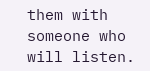them with someone who will listen.